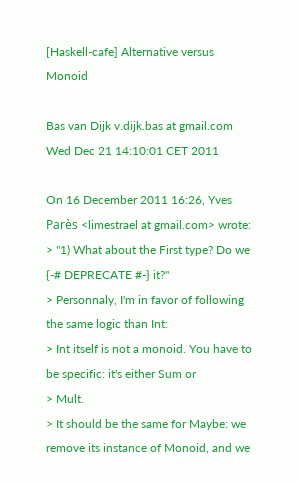[Haskell-cafe] Alternative versus Monoid

Bas van Dijk v.dijk.bas at gmail.com
Wed Dec 21 14:10:01 CET 2011

On 16 December 2011 16:26, Yves Parès <limestrael at gmail.com> wrote:
> "1) What about the First type? Do we {-# DEPRECATE #-} it?"
> Personnaly, I'm in favor of following the same logic than Int:
> Int itself is not a monoid. You have to be specific: it's either Sum or
> Mult.
> It should be the same for Maybe: we remove its instance of Monoid, and we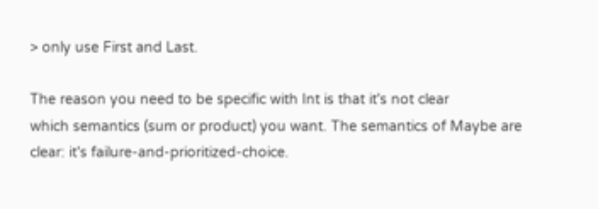> only use First and Last.

The reason you need to be specific with Int is that it's not clear
which semantics (sum or product) you want. The semantics of Maybe are
clear: it's failure-and-prioritized-choice.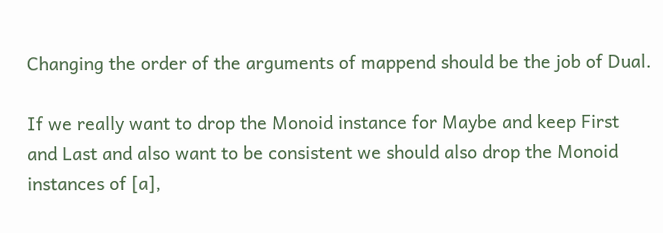Changing the order of the arguments of mappend should be the job of Dual.

If we really want to drop the Monoid instance for Maybe and keep First
and Last and also want to be consistent we should also drop the Monoid
instances of [a],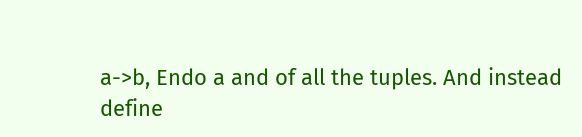a->b, Endo a and of all the tuples. And instead
define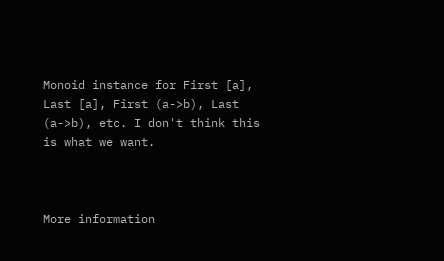Monoid instance for First [a], Last [a], First (a->b), Last
(a->b), etc. I don't think this is what we want.



More information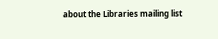about the Libraries mailing list